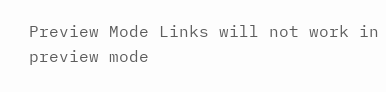Preview Mode Links will not work in preview mode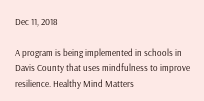Dec 11, 2018

A program is being implemented in schools in Davis County that uses mindfulness to improve resilience. Healthy Mind Matters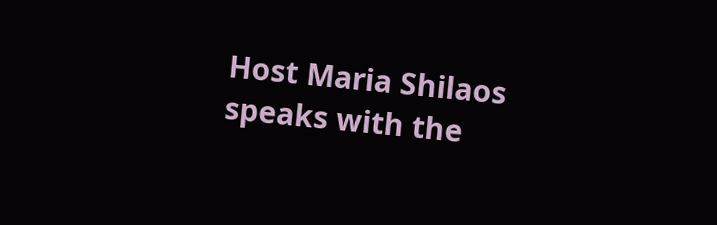Host Maria Shilaos speaks with the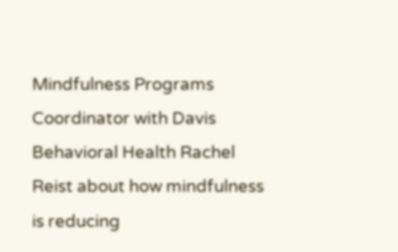Mindfulness Programs Coordinator with Davis Behavioral Health Rachel Reist about how mindfulness is reducing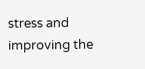stress and improving the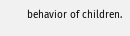behavior of children.